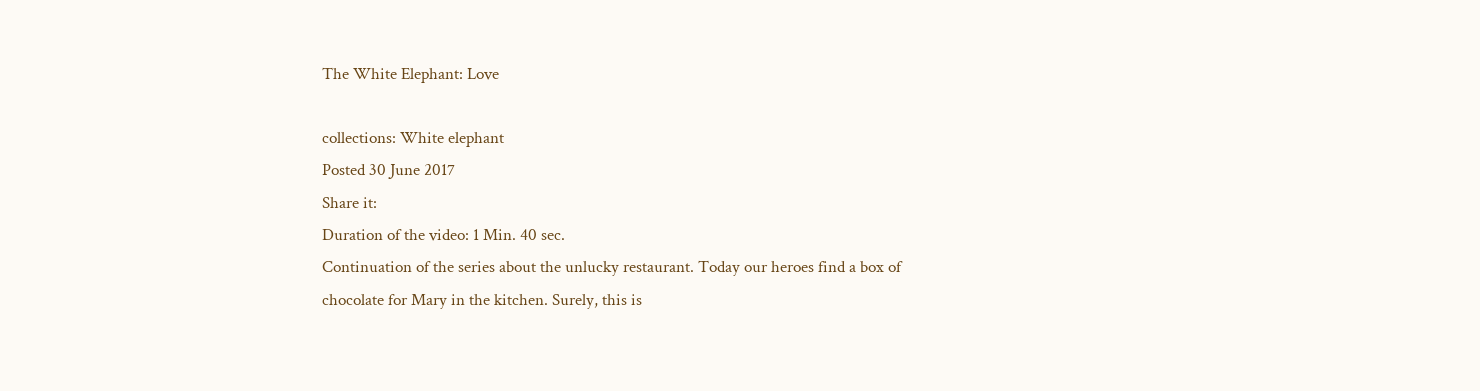The White Elephant: Love

collections: White elephant
Posted 30 June 2017
Share it:
Duration of the video: 1 Min. 40 sec.
Continuation of the series about the unlucky restaurant. Today our heroes find a box of chocolate for Mary in the kitchen. Surely, this is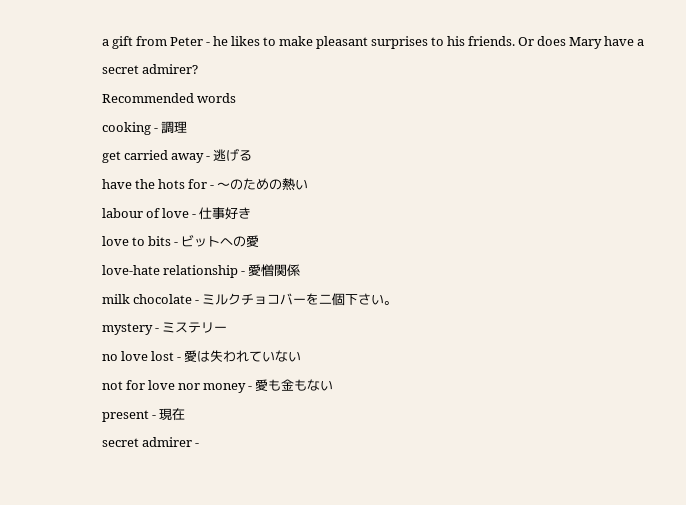a gift from Peter - he likes to make pleasant surprises to his friends. Or does Mary have a secret admirer?
Recommended words
cooking - 調理
get carried away - 逃げる
have the hots for - 〜のための熱い
labour of love - 仕事好き
love to bits - ビットへの愛
love-hate relationship - 愛憎関係
milk chocolate - ミルクチョコバーを二個下さい。
mystery - ミステリー
no love lost - 愛は失われていない
not for love nor money - 愛も金もない
present - 現在
secret admirer -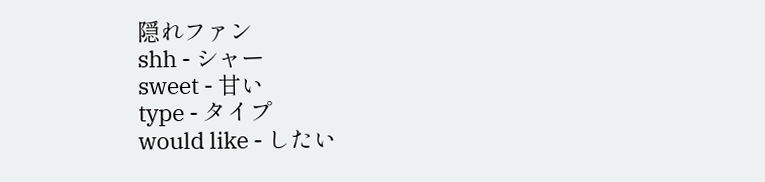隠れファン
shh - シャー
sweet - 甘い
type - タイプ
would like - したい